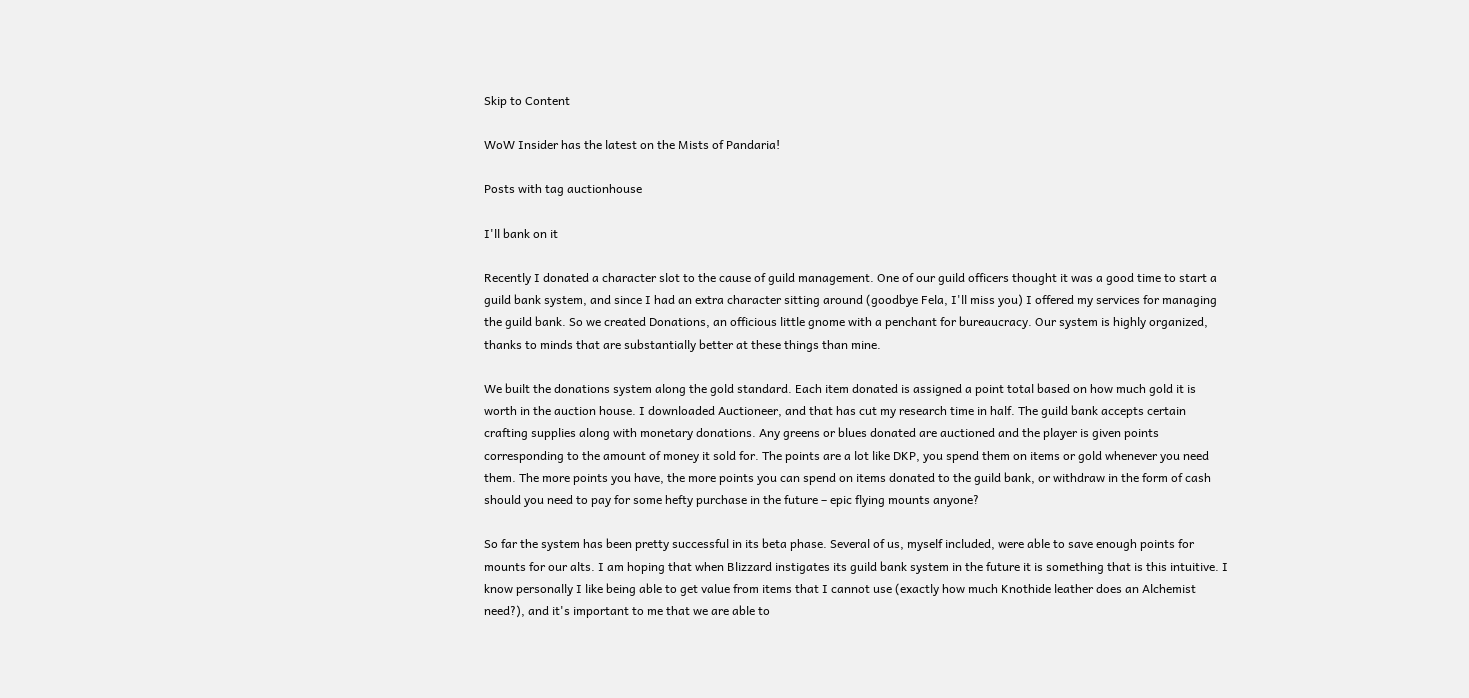Skip to Content

WoW Insider has the latest on the Mists of Pandaria!

Posts with tag auctionhouse

I'll bank on it

Recently I donated a character slot to the cause of guild management. One of our guild officers thought it was a good time to start a guild bank system, and since I had an extra character sitting around (goodbye Fela, I'll miss you) I offered my services for managing the guild bank. So we created Donations, an officious little gnome with a penchant for bureaucracy. Our system is highly organized, thanks to minds that are substantially better at these things than mine.

We built the donations system along the gold standard. Each item donated is assigned a point total based on how much gold it is worth in the auction house. I downloaded Auctioneer, and that has cut my research time in half. The guild bank accepts certain crafting supplies along with monetary donations. Any greens or blues donated are auctioned and the player is given points corresponding to the amount of money it sold for. The points are a lot like DKP, you spend them on items or gold whenever you need them. The more points you have, the more points you can spend on items donated to the guild bank, or withdraw in the form of cash should you need to pay for some hefty purchase in the future – epic flying mounts anyone?

So far the system has been pretty successful in its beta phase. Several of us, myself included, were able to save enough points for mounts for our alts. I am hoping that when Blizzard instigates its guild bank system in the future it is something that is this intuitive. I know personally I like being able to get value from items that I cannot use (exactly how much Knothide leather does an Alchemist need?), and it's important to me that we are able to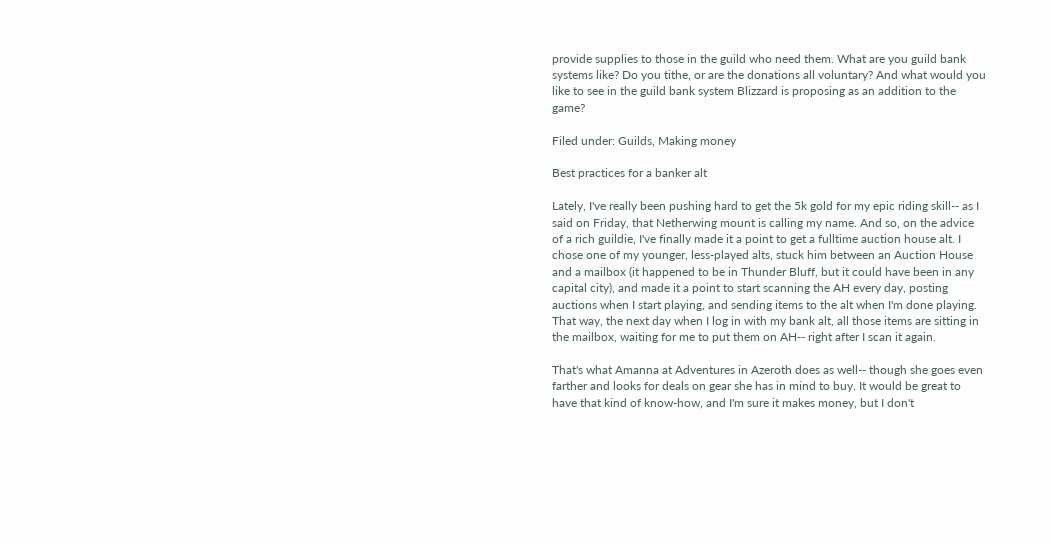provide supplies to those in the guild who need them. What are you guild bank systems like? Do you tithe, or are the donations all voluntary? And what would you like to see in the guild bank system Blizzard is proposing as an addition to the game?

Filed under: Guilds, Making money

Best practices for a banker alt

Lately, I've really been pushing hard to get the 5k gold for my epic riding skill-- as I said on Friday, that Netherwing mount is calling my name. And so, on the advice of a rich guildie, I've finally made it a point to get a fulltime auction house alt. I chose one of my younger, less-played alts, stuck him between an Auction House and a mailbox (it happened to be in Thunder Bluff, but it could have been in any capital city), and made it a point to start scanning the AH every day, posting auctions when I start playing, and sending items to the alt when I'm done playing. That way, the next day when I log in with my bank alt, all those items are sitting in the mailbox, waiting for me to put them on AH-- right after I scan it again.

That's what Amanna at Adventures in Azeroth does as well-- though she goes even farther and looks for deals on gear she has in mind to buy. It would be great to have that kind of know-how, and I'm sure it makes money, but I don't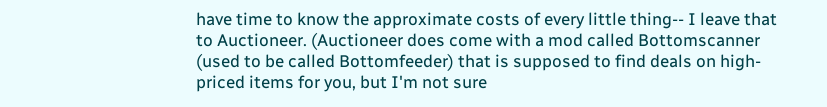have time to know the approximate costs of every little thing-- I leave that to Auctioneer. (Auctioneer does come with a mod called Bottomscanner (used to be called Bottomfeeder) that is supposed to find deals on high-priced items for you, but I'm not sure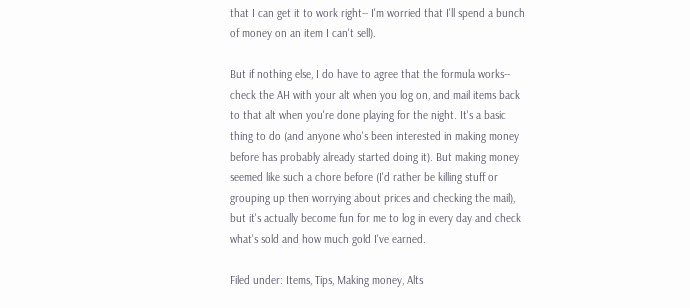that I can get it to work right-- I'm worried that I'll spend a bunch of money on an item I can't sell).

But if nothing else, I do have to agree that the formula works-- check the AH with your alt when you log on, and mail items back to that alt when you're done playing for the night. It's a basic thing to do (and anyone who's been interested in making money before has probably already started doing it). But making money seemed like such a chore before (I'd rather be killing stuff or grouping up then worrying about prices and checking the mail), but it's actually become fun for me to log in every day and check what's sold and how much gold I've earned.

Filed under: Items, Tips, Making money, Alts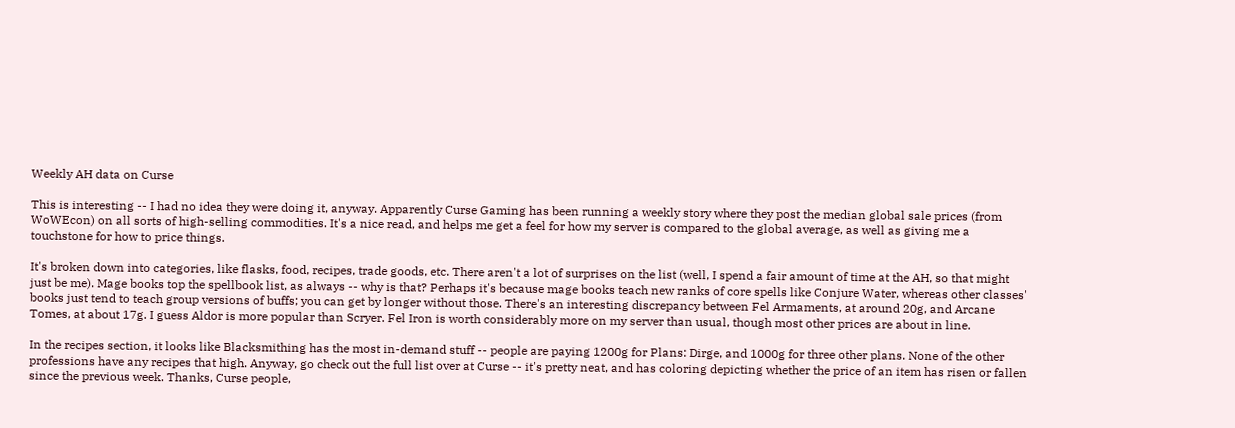Weekly AH data on Curse

This is interesting -- I had no idea they were doing it, anyway. Apparently Curse Gaming has been running a weekly story where they post the median global sale prices (from WoWEcon) on all sorts of high-selling commodities. It's a nice read, and helps me get a feel for how my server is compared to the global average, as well as giving me a touchstone for how to price things.

It's broken down into categories, like flasks, food, recipes, trade goods, etc. There aren't a lot of surprises on the list (well, I spend a fair amount of time at the AH, so that might just be me). Mage books top the spellbook list, as always -- why is that? Perhaps it's because mage books teach new ranks of core spells like Conjure Water, whereas other classes' books just tend to teach group versions of buffs; you can get by longer without those. There's an interesting discrepancy between Fel Armaments, at around 20g, and Arcane Tomes, at about 17g. I guess Aldor is more popular than Scryer. Fel Iron is worth considerably more on my server than usual, though most other prices are about in line.

In the recipes section, it looks like Blacksmithing has the most in-demand stuff -- people are paying 1200g for Plans: Dirge, and 1000g for three other plans. None of the other professions have any recipes that high. Anyway, go check out the full list over at Curse -- it's pretty neat, and has coloring depicting whether the price of an item has risen or fallen since the previous week. Thanks, Curse people,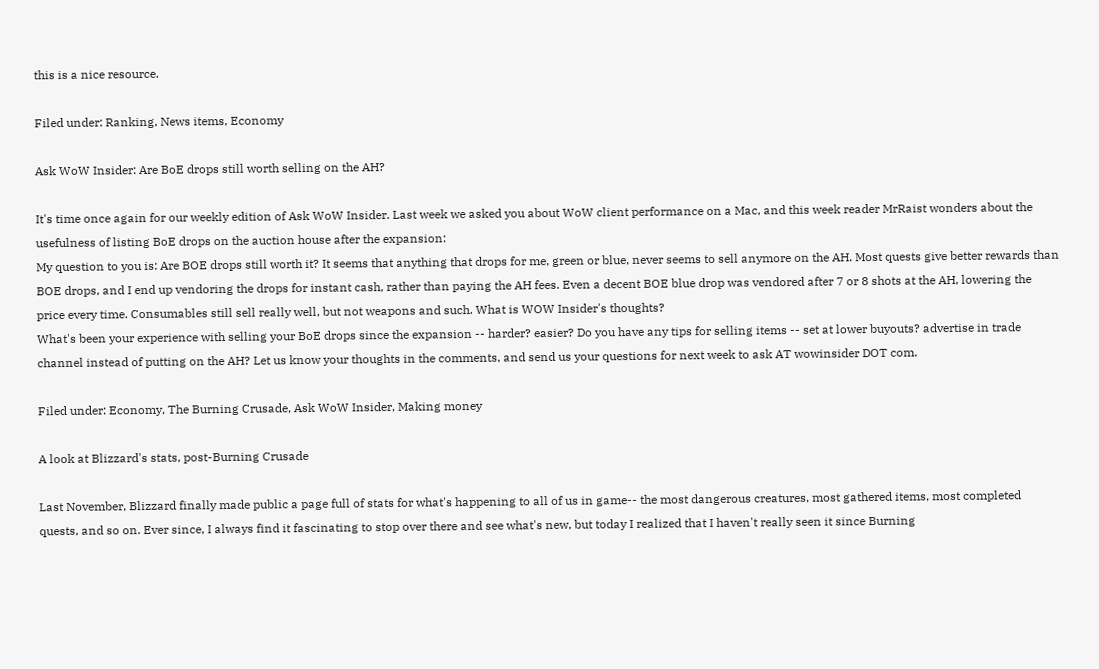this is a nice resource.

Filed under: Ranking, News items, Economy

Ask WoW Insider: Are BoE drops still worth selling on the AH?

It's time once again for our weekly edition of Ask WoW Insider. Last week we asked you about WoW client performance on a Mac, and this week reader MrRaist wonders about the usefulness of listing BoE drops on the auction house after the expansion:
My question to you is: Are BOE drops still worth it? It seems that anything that drops for me, green or blue, never seems to sell anymore on the AH. Most quests give better rewards than BOE drops, and I end up vendoring the drops for instant cash, rather than paying the AH fees. Even a decent BOE blue drop was vendored after 7 or 8 shots at the AH, lowering the price every time. Consumables still sell really well, but not weapons and such. What is WOW Insider's thoughts?
What's been your experience with selling your BoE drops since the expansion -- harder? easier? Do you have any tips for selling items -- set at lower buyouts? advertise in trade channel instead of putting on the AH? Let us know your thoughts in the comments, and send us your questions for next week to ask AT wowinsider DOT com.

Filed under: Economy, The Burning Crusade, Ask WoW Insider, Making money

A look at Blizzard's stats, post-Burning Crusade

Last November, Blizzard finally made public a page full of stats for what's happening to all of us in game-- the most dangerous creatures, most gathered items, most completed quests, and so on. Ever since, I always find it fascinating to stop over there and see what's new, but today I realized that I haven't really seen it since Burning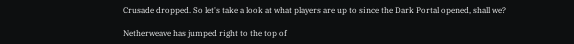Crusade dropped. So let's take a look at what players are up to since the Dark Portal opened, shall we?

Netherweave has jumped right to the top of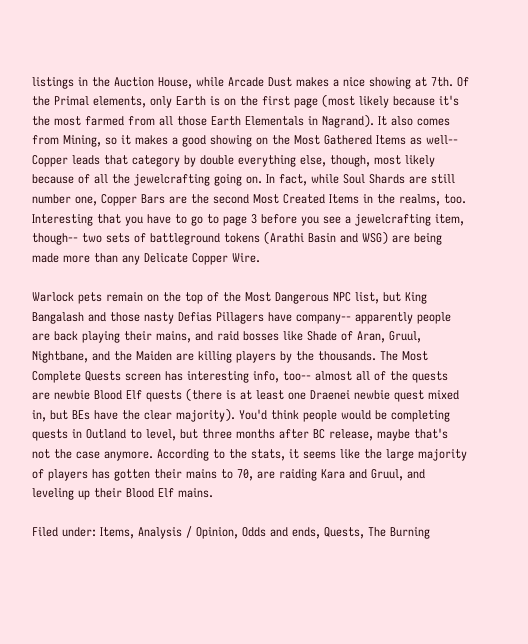listings in the Auction House, while Arcade Dust makes a nice showing at 7th. Of the Primal elements, only Earth is on the first page (most likely because it's the most farmed from all those Earth Elementals in Nagrand). It also comes from Mining, so it makes a good showing on the Most Gathered Items as well-- Copper leads that category by double everything else, though, most likely because of all the jewelcrafting going on. In fact, while Soul Shards are still number one, Copper Bars are the second Most Created Items in the realms, too. Interesting that you have to go to page 3 before you see a jewelcrafting item, though-- two sets of battleground tokens (Arathi Basin and WSG) are being made more than any Delicate Copper Wire.

Warlock pets remain on the top of the Most Dangerous NPC list, but King Bangalash and those nasty Defias Pillagers have company-- apparently people are back playing their mains, and raid bosses like Shade of Aran, Gruul, Nightbane, and the Maiden are killing players by the thousands. The Most Complete Quests screen has interesting info, too-- almost all of the quests are newbie Blood Elf quests (there is at least one Draenei newbie quest mixed in, but BEs have the clear majority). You'd think people would be completing quests in Outland to level, but three months after BC release, maybe that's not the case anymore. According to the stats, it seems like the large majority of players has gotten their mains to 70, are raiding Kara and Gruul, and leveling up their Blood Elf mains.

Filed under: Items, Analysis / Opinion, Odds and ends, Quests, The Burning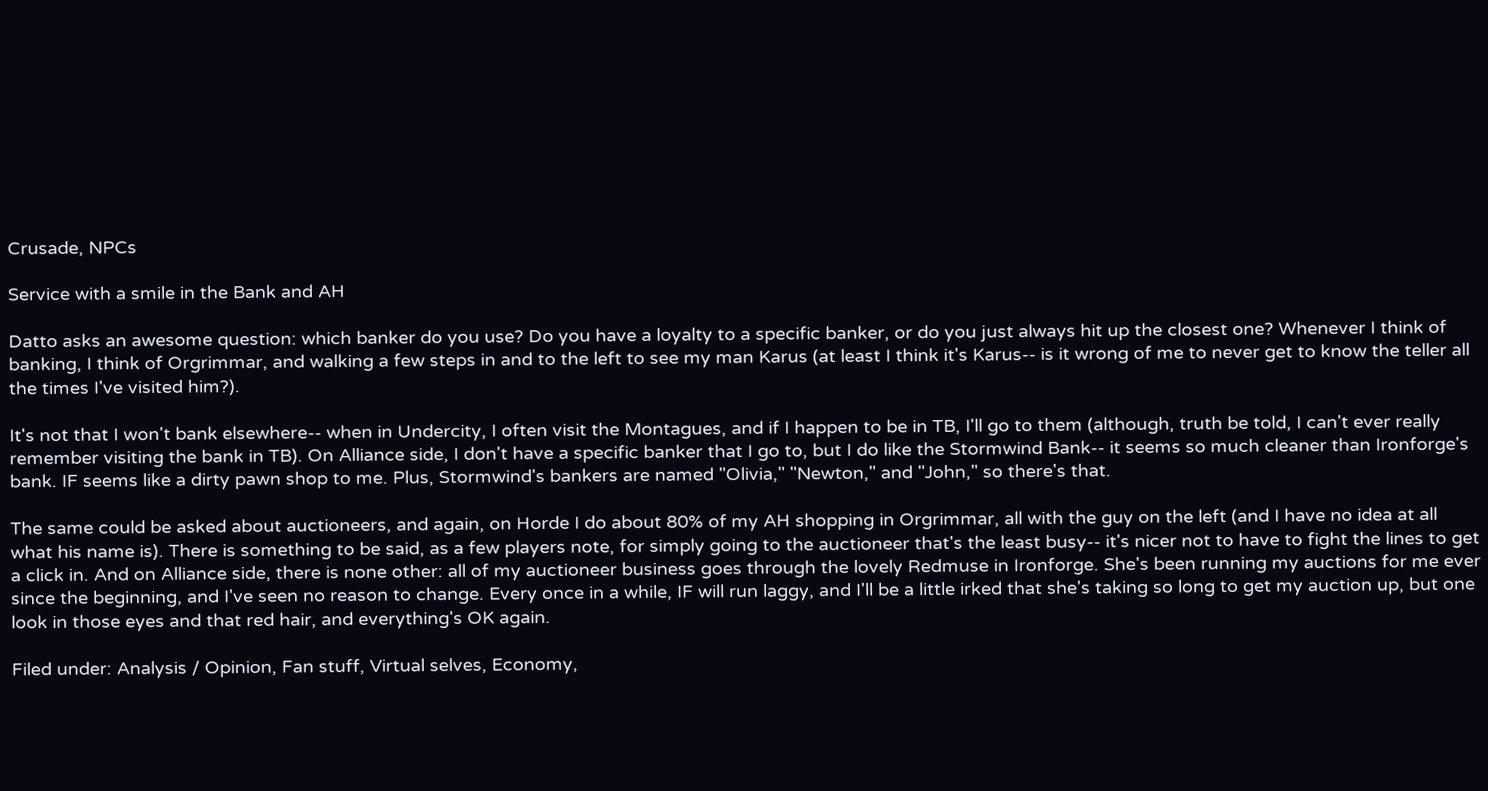Crusade, NPCs

Service with a smile in the Bank and AH

Datto asks an awesome question: which banker do you use? Do you have a loyalty to a specific banker, or do you just always hit up the closest one? Whenever I think of banking, I think of Orgrimmar, and walking a few steps in and to the left to see my man Karus (at least I think it's Karus-- is it wrong of me to never get to know the teller all the times I've visited him?).

It's not that I won't bank elsewhere-- when in Undercity, I often visit the Montagues, and if I happen to be in TB, I'll go to them (although, truth be told, I can't ever really remember visiting the bank in TB). On Alliance side, I don't have a specific banker that I go to, but I do like the Stormwind Bank-- it seems so much cleaner than Ironforge's bank. IF seems like a dirty pawn shop to me. Plus, Stormwind's bankers are named "Olivia," "Newton," and "John," so there's that.

The same could be asked about auctioneers, and again, on Horde I do about 80% of my AH shopping in Orgrimmar, all with the guy on the left (and I have no idea at all what his name is). There is something to be said, as a few players note, for simply going to the auctioneer that's the least busy-- it's nicer not to have to fight the lines to get a click in. And on Alliance side, there is none other: all of my auctioneer business goes through the lovely Redmuse in Ironforge. She's been running my auctions for me ever since the beginning, and I've seen no reason to change. Every once in a while, IF will run laggy, and I'll be a little irked that she's taking so long to get my auction up, but one look in those eyes and that red hair, and everything's OK again.

Filed under: Analysis / Opinion, Fan stuff, Virtual selves, Economy,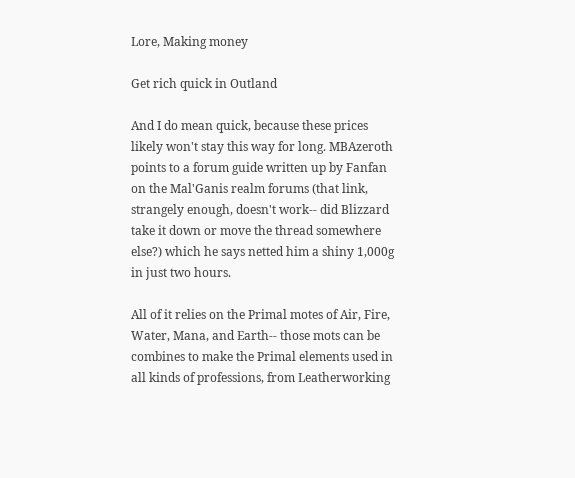Lore, Making money

Get rich quick in Outland

And I do mean quick, because these prices likely won't stay this way for long. MBAzeroth points to a forum guide written up by Fanfan on the Mal'Ganis realm forums (that link, strangely enough, doesn't work-- did Blizzard take it down or move the thread somewhere else?) which he says netted him a shiny 1,000g in just two hours.

All of it relies on the Primal motes of Air, Fire, Water, Mana, and Earth-- those mots can be combines to make the Primal elements used in all kinds of professions, from Leatherworking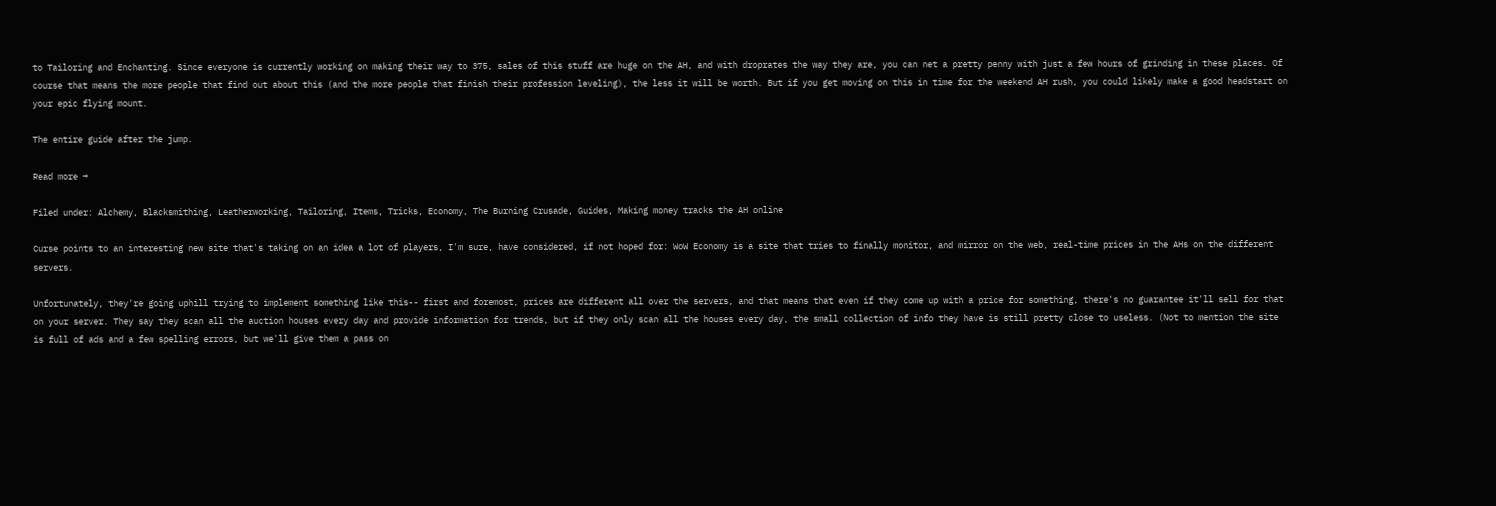to Tailoring and Enchanting. Since everyone is currently working on making their way to 375, sales of this stuff are huge on the AH, and with droprates the way they are, you can net a pretty penny with just a few hours of grinding in these places. Of course that means the more people that find out about this (and the more people that finish their profession leveling), the less it will be worth. But if you get moving on this in time for the weekend AH rush, you could likely make a good headstart on your epic flying mount.

The entire guide after the jump.

Read more →

Filed under: Alchemy, Blacksmithing, Leatherworking, Tailoring, Items, Tricks, Economy, The Burning Crusade, Guides, Making money tracks the AH online

Curse points to an interesting new site that's taking on an idea a lot of players, I'm sure, have considered, if not hoped for: WoW Economy is a site that tries to finally monitor, and mirror on the web, real-time prices in the AHs on the different servers.

Unfortunately, they're going uphill trying to implement something like this-- first and foremost, prices are different all over the servers, and that means that even if they come up with a price for something, there's no guarantee it'll sell for that on your server. They say they scan all the auction houses every day and provide information for trends, but if they only scan all the houses every day, the small collection of info they have is still pretty close to useless. (Not to mention the site is full of ads and a few spelling errors, but we'll give them a pass on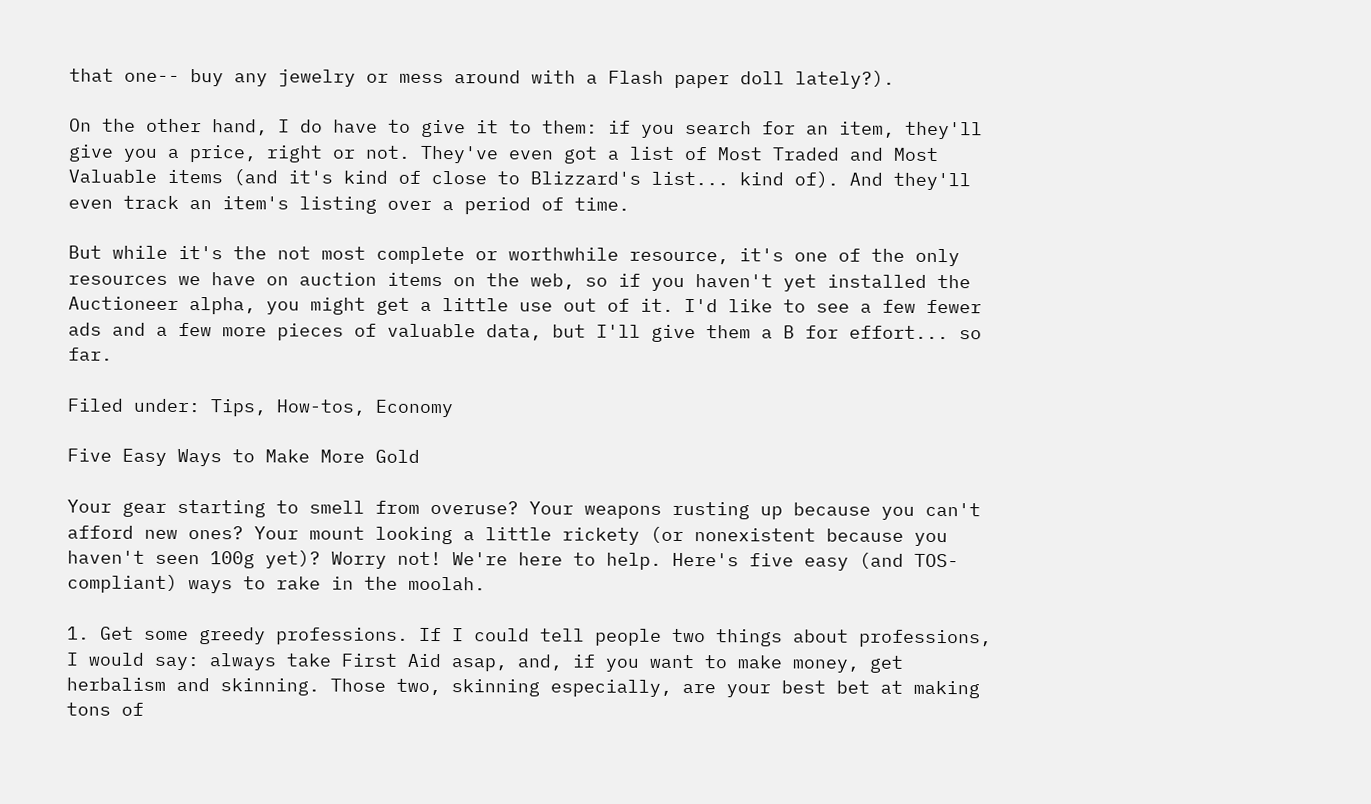that one-- buy any jewelry or mess around with a Flash paper doll lately?).

On the other hand, I do have to give it to them: if you search for an item, they'll give you a price, right or not. They've even got a list of Most Traded and Most Valuable items (and it's kind of close to Blizzard's list... kind of). And they'll even track an item's listing over a period of time.

But while it's the not most complete or worthwhile resource, it's one of the only resources we have on auction items on the web, so if you haven't yet installed the Auctioneer alpha, you might get a little use out of it. I'd like to see a few fewer ads and a few more pieces of valuable data, but I'll give them a B for effort... so far.

Filed under: Tips, How-tos, Economy

Five Easy Ways to Make More Gold

Your gear starting to smell from overuse? Your weapons rusting up because you can't afford new ones? Your mount looking a little rickety (or nonexistent because you haven't seen 100g yet)? Worry not! We're here to help. Here's five easy (and TOS-compliant) ways to rake in the moolah.

1. Get some greedy professions. If I could tell people two things about professions, I would say: always take First Aid asap, and, if you want to make money, get herbalism and skinning. Those two, skinning especially, are your best bet at making tons of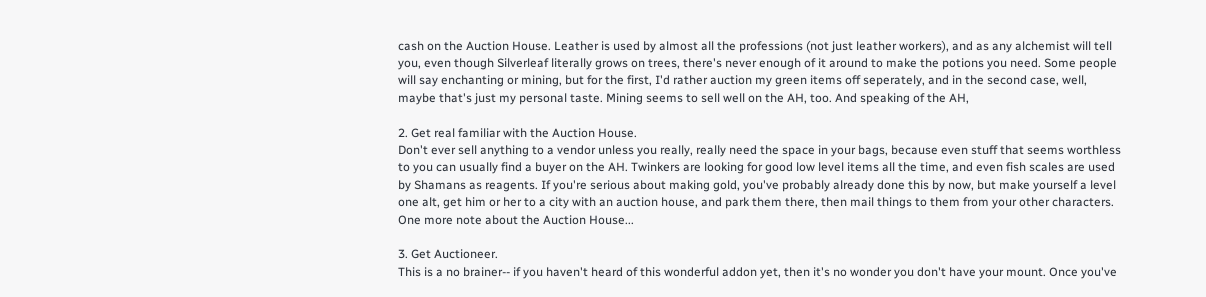cash on the Auction House. Leather is used by almost all the professions (not just leather workers), and as any alchemist will tell you, even though Silverleaf literally grows on trees, there's never enough of it around to make the potions you need. Some people will say enchanting or mining, but for the first, I'd rather auction my green items off seperately, and in the second case, well, maybe that's just my personal taste. Mining seems to sell well on the AH, too. And speaking of the AH,

2. Get real familiar with the Auction House.
Don't ever sell anything to a vendor unless you really, really need the space in your bags, because even stuff that seems worthless to you can usually find a buyer on the AH. Twinkers are looking for good low level items all the time, and even fish scales are used by Shamans as reagents. If you're serious about making gold, you've probably already done this by now, but make yourself a level one alt, get him or her to a city with an auction house, and park them there, then mail things to them from your other characters. One more note about the Auction House...

3. Get Auctioneer.
This is a no brainer-- if you haven't heard of this wonderful addon yet, then it's no wonder you don't have your mount. Once you've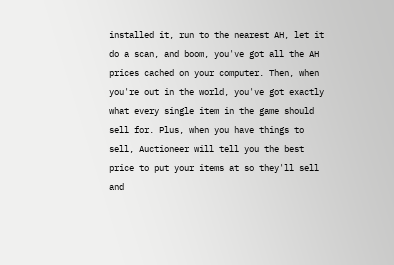installed it, run to the nearest AH, let it do a scan, and boom, you've got all the AH prices cached on your computer. Then, when you're out in the world, you've got exactly what every single item in the game should sell for. Plus, when you have things to sell, Auctioneer will tell you the best price to put your items at so they'll sell and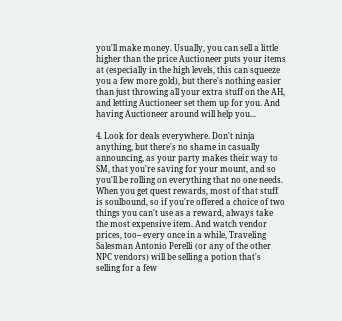you'll make money. Usually, you can sell a little higher than the price Auctioneer puts your items at (especially in the high levels, this can squeeze you a few more gold), but there's nothing easier than just throwing all your extra stuff on the AH, and letting Auctioneer set them up for you. And having Auctioneer around will help you...

4. Look for deals everywhere. Don't ninja anything, but there's no shame in casually announcing, as your party makes their way to SM, that you're saving for your mount, and so you'll be rolling on everything that no one needs. When you get quest rewards, most of that stuff is soulbound, so if you're offered a choice of two things you can't use as a reward, always take the most expensive item. And watch vendor prices, too-- every once in a while, Traveling Salesman Antonio Perelli (or any of the other NPC vendors) will be selling a potion that's selling for a few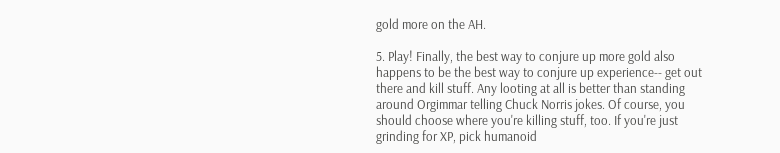gold more on the AH.

5. Play! Finally, the best way to conjure up more gold also happens to be the best way to conjure up experience-- get out there and kill stuff. Any looting at all is better than standing around Orgimmar telling Chuck Norris jokes. Of course, you should choose where you're killing stuff, too. If you're just grinding for XP, pick humanoid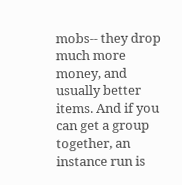mobs-- they drop much more money, and usually better items. And if you can get a group together, an instance run is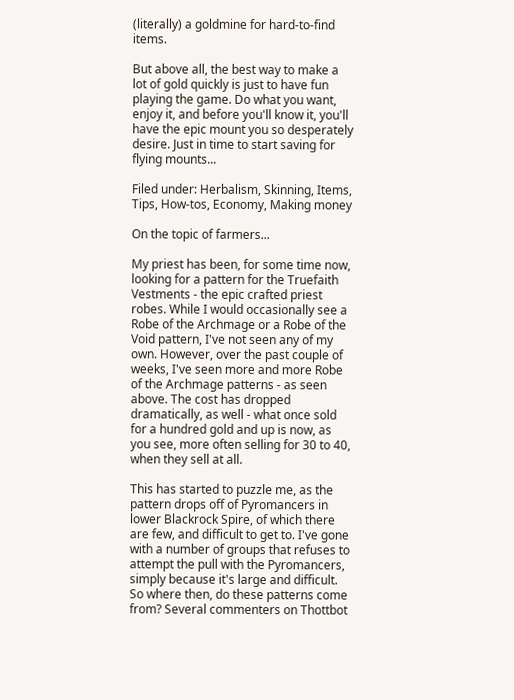(literally) a goldmine for hard-to-find items.

But above all, the best way to make a lot of gold quickly is just to have fun playing the game. Do what you want, enjoy it, and before you'll know it, you'll have the epic mount you so desperately desire. Just in time to start saving for flying mounts...

Filed under: Herbalism, Skinning, Items, Tips, How-tos, Economy, Making money

On the topic of farmers...

My priest has been, for some time now, looking for a pattern for the Truefaith Vestments - the epic crafted priest robes. While I would occasionally see a Robe of the Archmage or a Robe of the Void pattern, I've not seen any of my own. However, over the past couple of weeks, I've seen more and more Robe of the Archmage patterns - as seen above. The cost has dropped dramatically, as well - what once sold for a hundred gold and up is now, as you see, more often selling for 30 to 40, when they sell at all.

This has started to puzzle me, as the pattern drops off of Pyromancers in lower Blackrock Spire, of which there are few, and difficult to get to. I've gone with a number of groups that refuses to attempt the pull with the Pyromancers, simply because it's large and difficult. So where then, do these patterns come from? Several commenters on Thottbot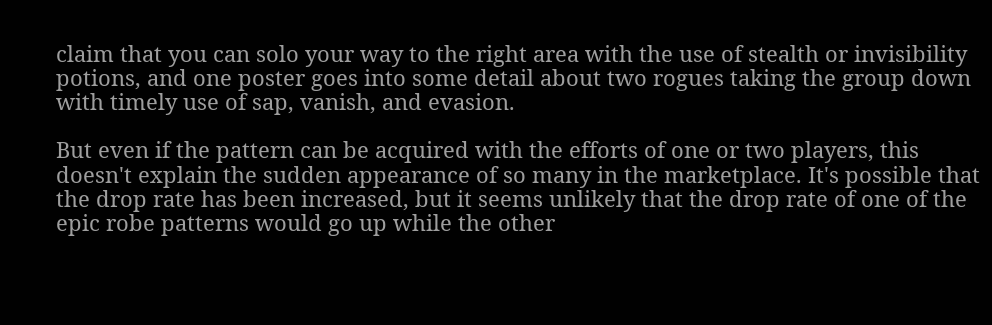claim that you can solo your way to the right area with the use of stealth or invisibility potions, and one poster goes into some detail about two rogues taking the group down with timely use of sap, vanish, and evasion.

But even if the pattern can be acquired with the efforts of one or two players, this doesn't explain the sudden appearance of so many in the marketplace. It's possible that the drop rate has been increased, but it seems unlikely that the drop rate of one of the epic robe patterns would go up while the other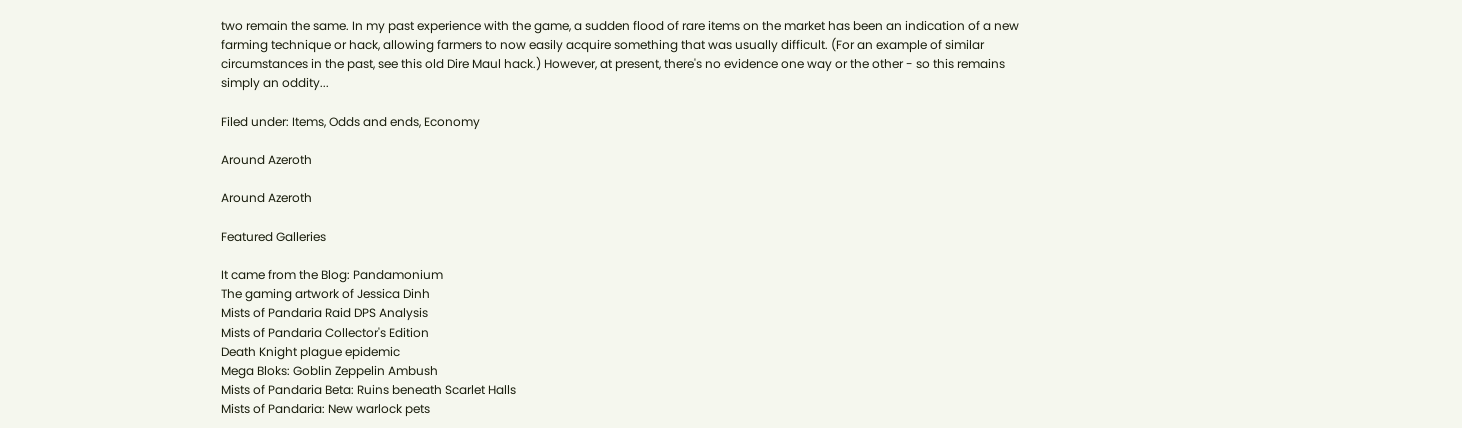two remain the same. In my past experience with the game, a sudden flood of rare items on the market has been an indication of a new farming technique or hack, allowing farmers to now easily acquire something that was usually difficult. (For an example of similar circumstances in the past, see this old Dire Maul hack.) However, at present, there's no evidence one way or the other - so this remains simply an oddity...

Filed under: Items, Odds and ends, Economy

Around Azeroth

Around Azeroth

Featured Galleries

It came from the Blog: Pandamonium
The gaming artwork of Jessica Dinh
Mists of Pandaria Raid DPS Analysis
Mists of Pandaria Collector's Edition
Death Knight plague epidemic
Mega Bloks: Goblin Zeppelin Ambush
Mists of Pandaria Beta: Ruins beneath Scarlet Halls
Mists of Pandaria: New warlock pets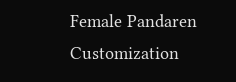Female Pandaren Customization